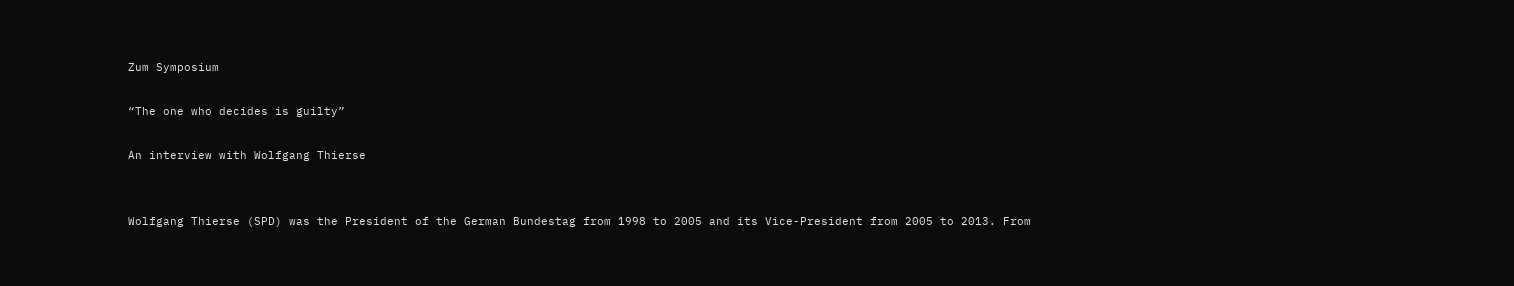Zum Symposium

“The one who decides is guilty”

An interview with Wolfgang Thierse


Wolfgang Thierse (SPD) was the President of the German Bundestag from 1998 to 2005 and its Vice-President from 2005 to 2013. From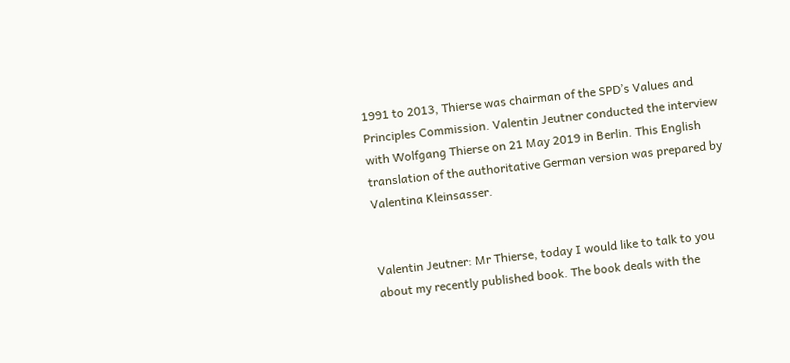1991 to 2013, Thierse was chairman of the SPD’s Values and Principles Commission. Valentin Jeutner conducted the interview with Wolfgang Thierse on 21 May 2019 in Berlin. This English translation of the authoritative German version was prepared by Valentina Kleinsasser.


Valentin Jeutner: Mr Thierse, today I would like to talk to you about my recently published book. The book deals with the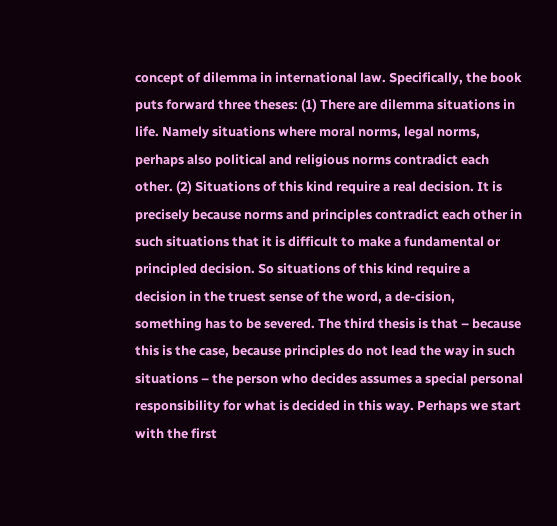concept of dilemma in international law. Specifically, the book puts forward three theses: (1) There are dilemma situations in life. Namely situations where moral norms, legal norms, perhaps also political and religious norms contradict each other. (2) Situations of this kind require a real decision. It is precisely because norms and principles contradict each other in such situations that it is difficult to make a fundamental or principled decision. So situations of this kind require a decision in the truest sense of the word, a de-cision, something has to be severed. The third thesis is that – because this is the case, because principles do not lead the way in such situations – the person who decides assumes a special personal responsibility for what is decided in this way. Perhaps we start with the first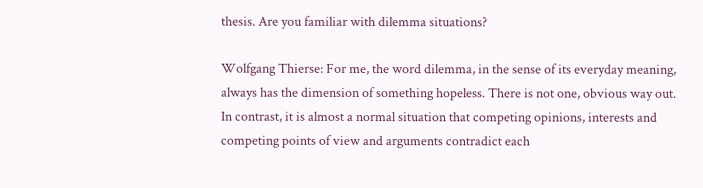thesis. Are you familiar with dilemma situations?

Wolfgang Thierse: For me, the word dilemma, in the sense of its everyday meaning, always has the dimension of something hopeless. There is not one, obvious way out. In contrast, it is almost a normal situation that competing opinions, interests and competing points of view and arguments contradict each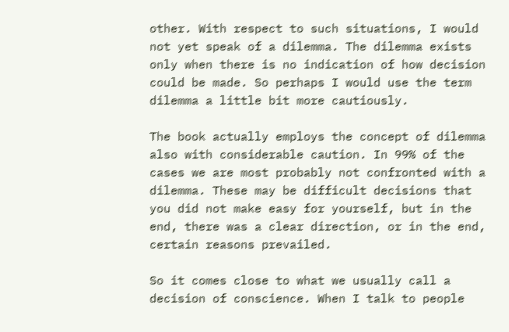other. With respect to such situations, I would not yet speak of a dilemma. The dilemma exists only when there is no indication of how decision could be made. So perhaps I would use the term dilemma a little bit more cautiously.

The book actually employs the concept of dilemma also with considerable caution. In 99% of the cases we are most probably not confronted with a dilemma. These may be difficult decisions that you did not make easy for yourself, but in the end, there was a clear direction, or in the end, certain reasons prevailed.

So it comes close to what we usually call a decision of conscience. When I talk to people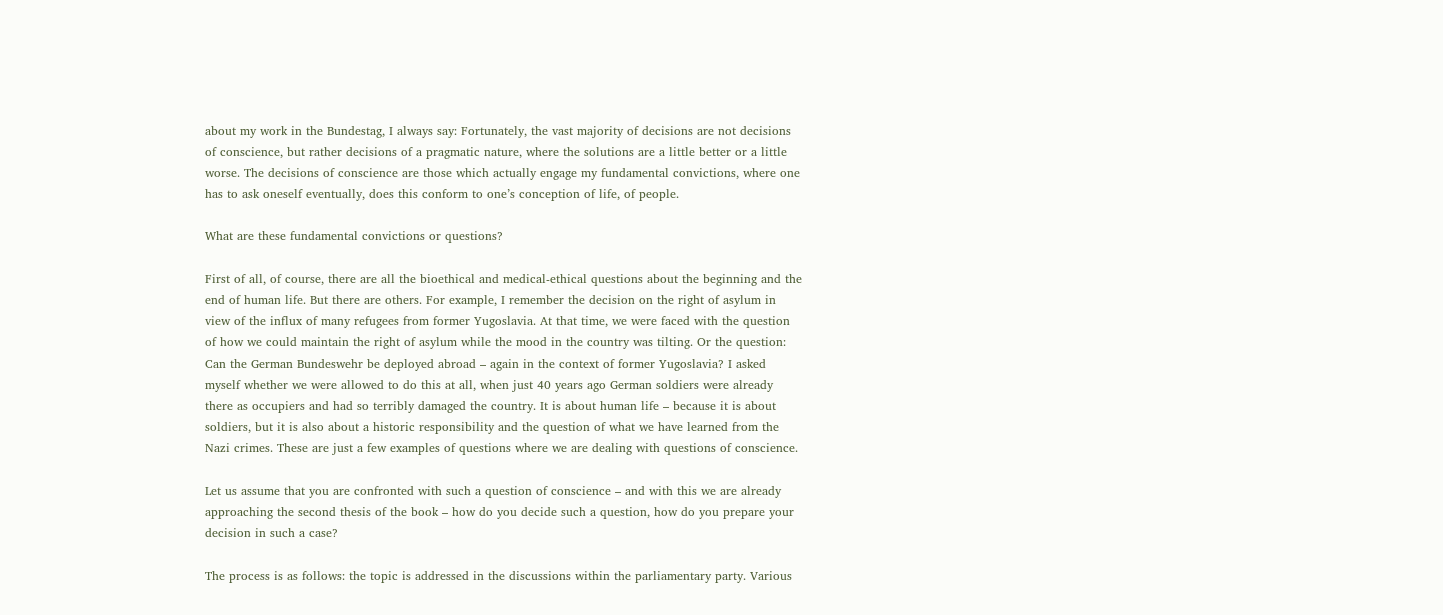about my work in the Bundestag, I always say: Fortunately, the vast majority of decisions are not decisions of conscience, but rather decisions of a pragmatic nature, where the solutions are a little better or a little worse. The decisions of conscience are those which actually engage my fundamental convictions, where one has to ask oneself eventually, does this conform to one’s conception of life, of people.

What are these fundamental convictions or questions?

First of all, of course, there are all the bioethical and medical-ethical questions about the beginning and the end of human life. But there are others. For example, I remember the decision on the right of asylum in view of the influx of many refugees from former Yugoslavia. At that time, we were faced with the question of how we could maintain the right of asylum while the mood in the country was tilting. Or the question: Can the German Bundeswehr be deployed abroad – again in the context of former Yugoslavia? I asked myself whether we were allowed to do this at all, when just 40 years ago German soldiers were already there as occupiers and had so terribly damaged the country. It is about human life – because it is about soldiers, but it is also about a historic responsibility and the question of what we have learned from the Nazi crimes. These are just a few examples of questions where we are dealing with questions of conscience.

Let us assume that you are confronted with such a question of conscience – and with this we are already approaching the second thesis of the book – how do you decide such a question, how do you prepare your decision in such a case?

The process is as follows: the topic is addressed in the discussions within the parliamentary party. Various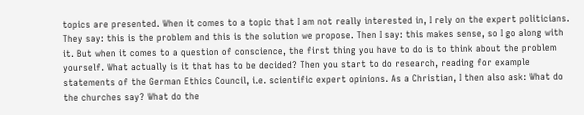topics are presented. When it comes to a topic that I am not really interested in, I rely on the expert politicians. They say: this is the problem and this is the solution we propose. Then I say: this makes sense, so I go along with it. But when it comes to a question of conscience, the first thing you have to do is to think about the problem yourself. What actually is it that has to be decided? Then you start to do research, reading for example statements of the German Ethics Council, i.e. scientific expert opinions. As a Christian, I then also ask: What do the churches say? What do the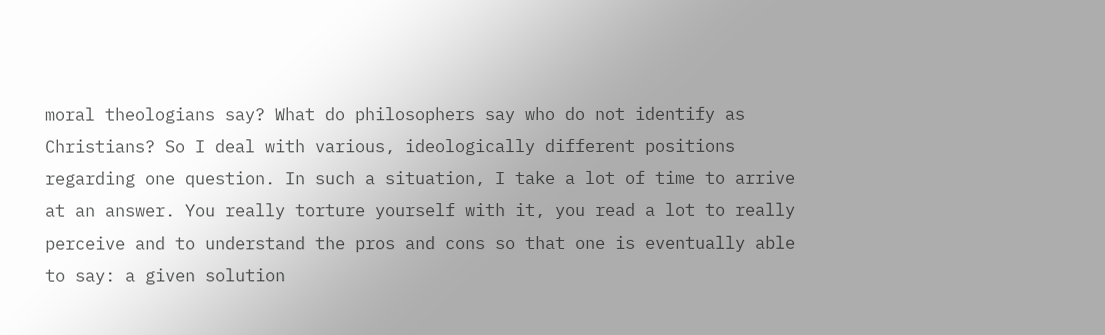moral theologians say? What do philosophers say who do not identify as Christians? So I deal with various, ideologically different positions regarding one question. In such a situation, I take a lot of time to arrive at an answer. You really torture yourself with it, you read a lot to really perceive and to understand the pros and cons so that one is eventually able to say: a given solution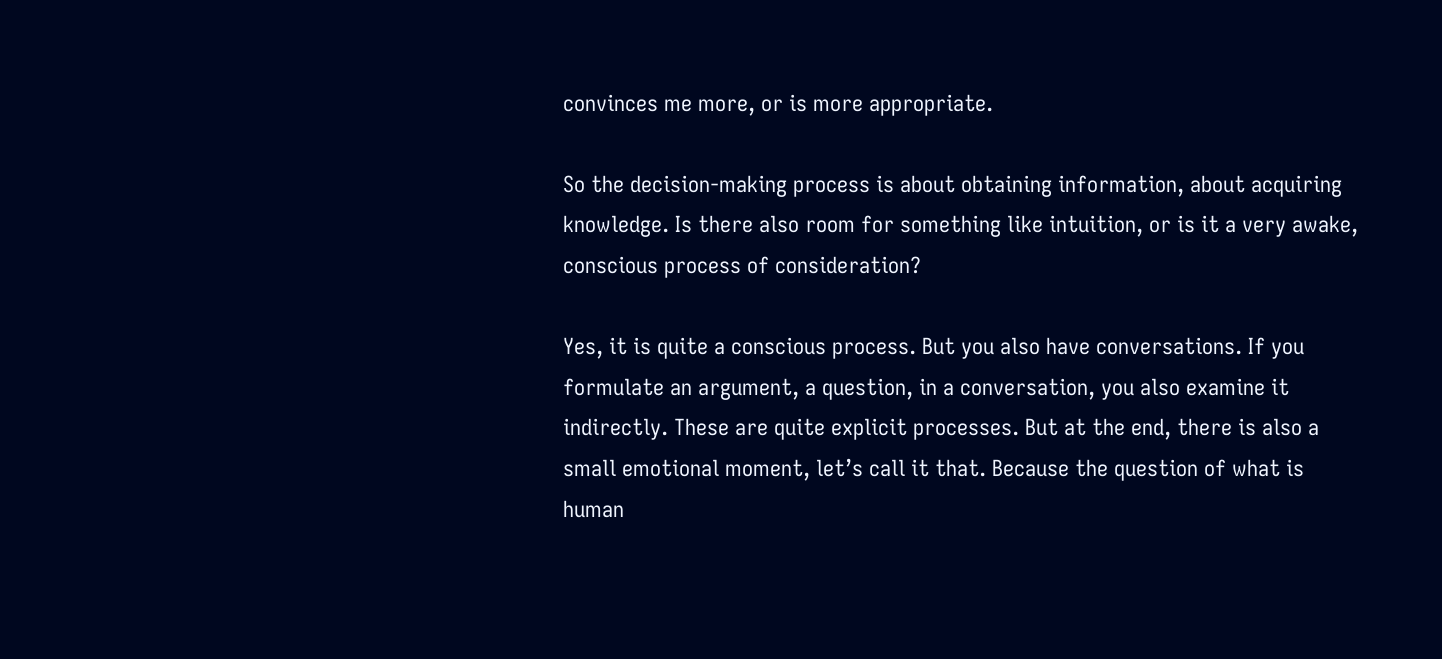convinces me more, or is more appropriate.

So the decision-making process is about obtaining information, about acquiring knowledge. Is there also room for something like intuition, or is it a very awake, conscious process of consideration?

Yes, it is quite a conscious process. But you also have conversations. If you formulate an argument, a question, in a conversation, you also examine it indirectly. These are quite explicit processes. But at the end, there is also a small emotional moment, let’s call it that. Because the question of what is human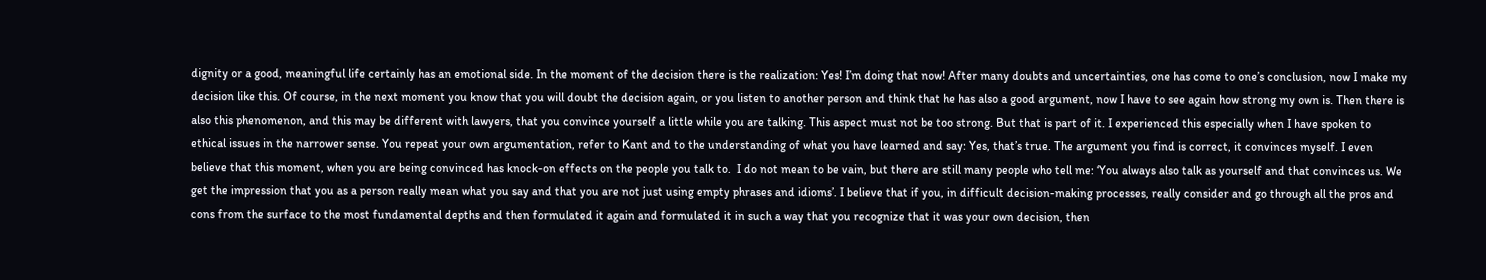dignity or a good, meaningful life certainly has an emotional side. In the moment of the decision there is the realization: Yes! I’m doing that now! After many doubts and uncertainties, one has come to one’s conclusion, now I make my decision like this. Of course, in the next moment you know that you will doubt the decision again, or you listen to another person and think that he has also a good argument, now I have to see again how strong my own is. Then there is also this phenomenon, and this may be different with lawyers, that you convince yourself a little while you are talking. This aspect must not be too strong. But that is part of it. I experienced this especially when I have spoken to ethical issues in the narrower sense. You repeat your own argumentation, refer to Kant and to the understanding of what you have learned and say: Yes, that’s true. The argument you find is correct, it convinces myself. I even believe that this moment, when you are being convinced has knock-on effects on the people you talk to.  I do not mean to be vain, but there are still many people who tell me: ‘You always also talk as yourself and that convinces us. We get the impression that you as a person really mean what you say and that you are not just using empty phrases and idioms’. I believe that if you, in difficult decision-making processes, really consider and go through all the pros and cons from the surface to the most fundamental depths and then formulated it again and formulated it in such a way that you recognize that it was your own decision, then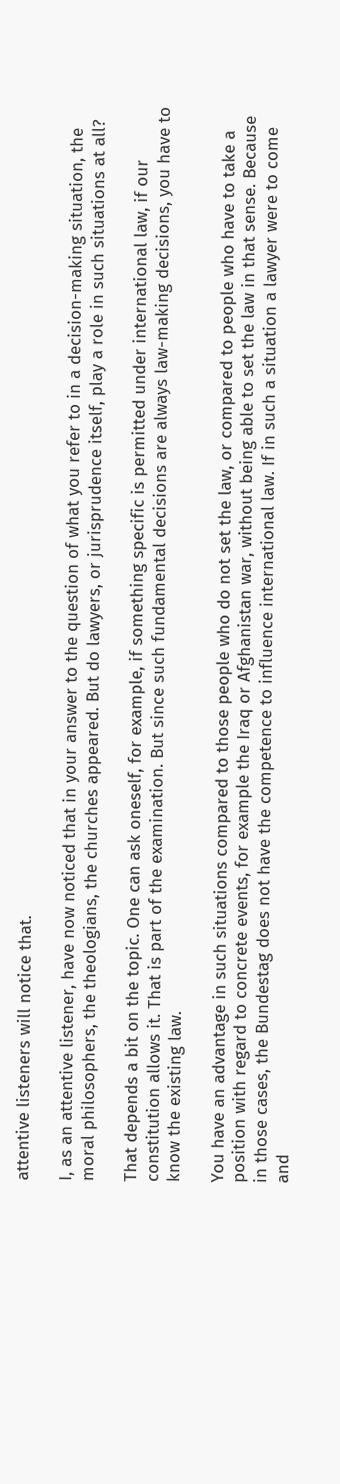attentive listeners will notice that.

I, as an attentive listener, have now noticed that in your answer to the question of what you refer to in a decision-making situation, the moral philosophers, the theologians, the churches appeared. But do lawyers, or jurisprudence itself, play a role in such situations at all?

That depends a bit on the topic. One can ask oneself, for example, if something specific is permitted under international law, if our constitution allows it. That is part of the examination. But since such fundamental decisions are always law-making decisions, you have to know the existing law.

You have an advantage in such situations compared to those people who do not set the law, or compared to people who have to take a position with regard to concrete events, for example the Iraq or Afghanistan war, without being able to set the law in that sense. Because in those cases, the Bundestag does not have the competence to influence international law. If in such a situation a lawyer were to come and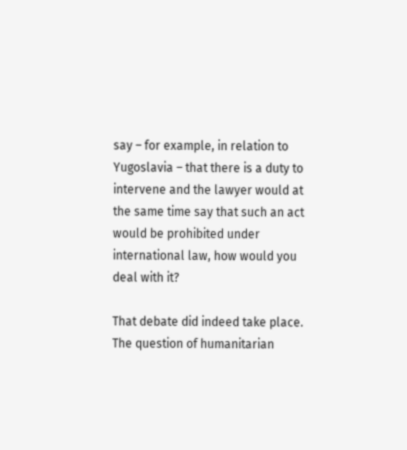say – for example, in relation to Yugoslavia – that there is a duty to intervene and the lawyer would at the same time say that such an act would be prohibited under international law, how would you deal with it?

That debate did indeed take place. The question of humanitarian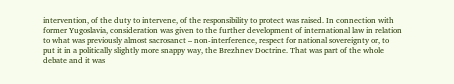intervention, of the duty to intervene, of the responsibility to protect was raised. In connection with former Yugoslavia, consideration was given to the further development of international law in relation to what was previously almost sacrosanct – non-interference, respect for national sovereignty or, to put it in a politically slightly more snappy way, the Brezhnev Doctrine. That was part of the whole debate and it was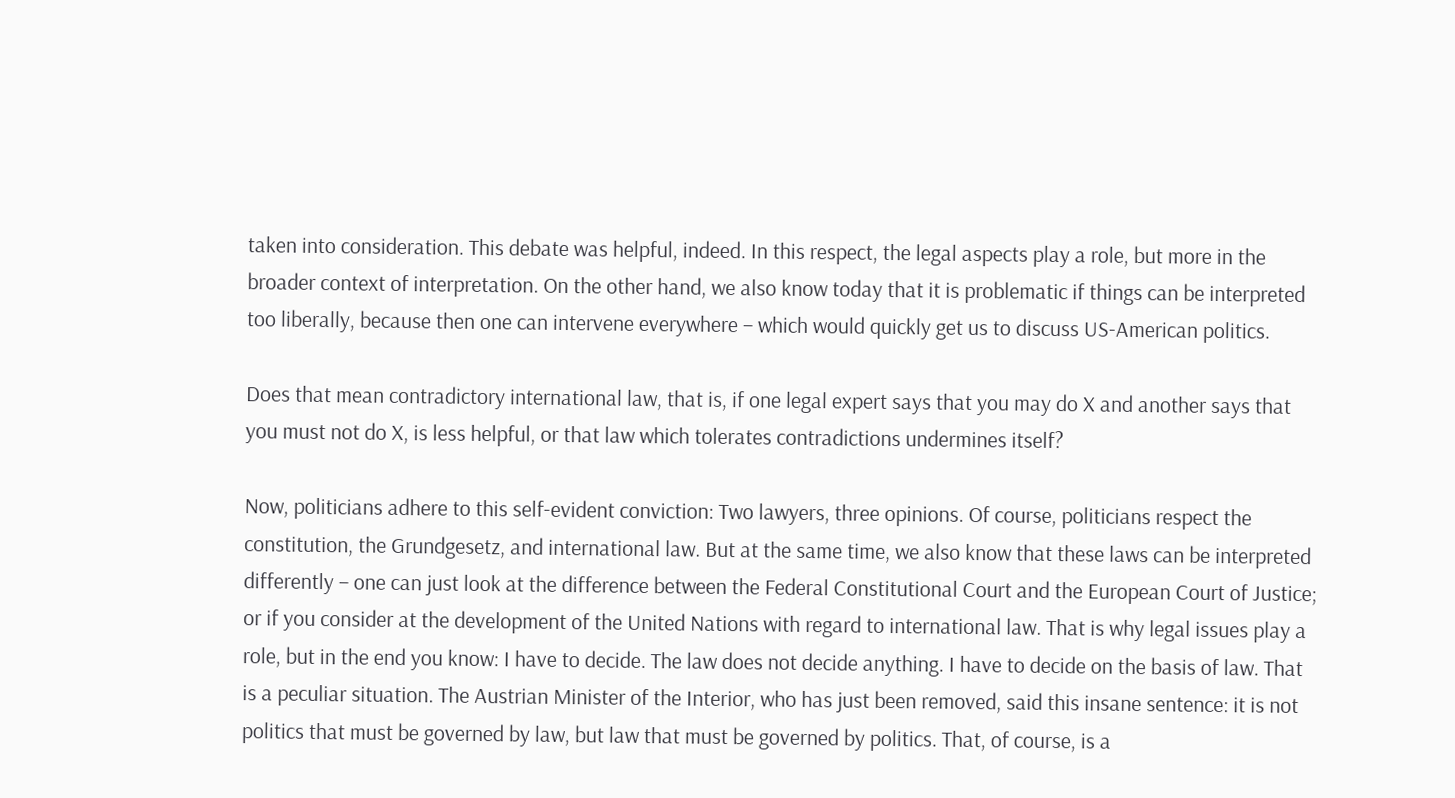taken into consideration. This debate was helpful, indeed. In this respect, the legal aspects play a role, but more in the broader context of interpretation. On the other hand, we also know today that it is problematic if things can be interpreted too liberally, because then one can intervene everywhere – which would quickly get us to discuss US-American politics.

Does that mean contradictory international law, that is, if one legal expert says that you may do X and another says that you must not do X, is less helpful, or that law which tolerates contradictions undermines itself?

Now, politicians adhere to this self-evident conviction: Two lawyers, three opinions. Of course, politicians respect the constitution, the Grundgesetz, and international law. But at the same time, we also know that these laws can be interpreted differently – one can just look at the difference between the Federal Constitutional Court and the European Court of Justice; or if you consider at the development of the United Nations with regard to international law. That is why legal issues play a role, but in the end you know: I have to decide. The law does not decide anything. I have to decide on the basis of law. That is a peculiar situation. The Austrian Minister of the Interior, who has just been removed, said this insane sentence: it is not politics that must be governed by law, but law that must be governed by politics. That, of course, is a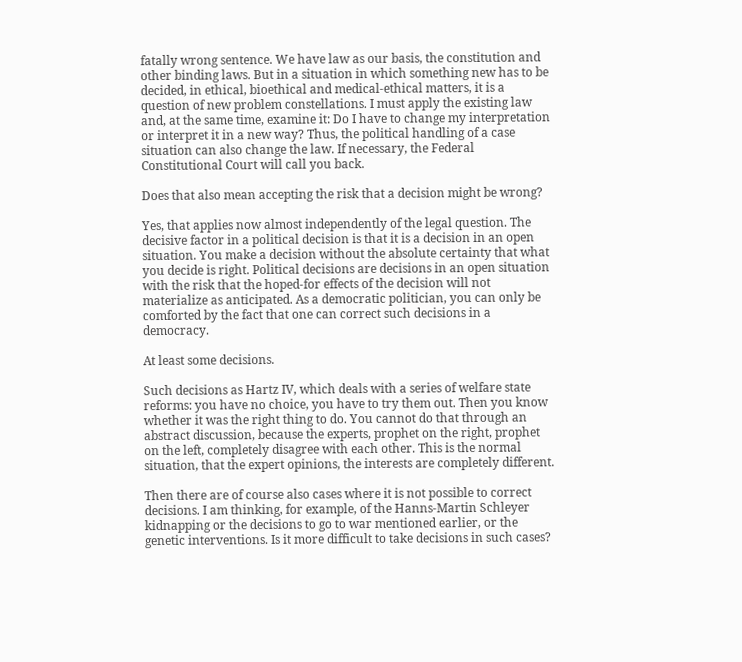fatally wrong sentence. We have law as our basis, the constitution and other binding laws. But in a situation in which something new has to be decided, in ethical, bioethical and medical-ethical matters, it is a question of new problem constellations. I must apply the existing law and, at the same time, examine it: Do I have to change my interpretation or interpret it in a new way? Thus, the political handling of a case situation can also change the law. If necessary, the Federal Constitutional Court will call you back.

Does that also mean accepting the risk that a decision might be wrong?

Yes, that applies now almost independently of the legal question. The decisive factor in a political decision is that it is a decision in an open situation. You make a decision without the absolute certainty that what you decide is right. Political decisions are decisions in an open situation with the risk that the hoped-for effects of the decision will not materialize as anticipated. As a democratic politician, you can only be comforted by the fact that one can correct such decisions in a democracy.

At least some decisions.

Such decisions as Hartz IV, which deals with a series of welfare state reforms: you have no choice, you have to try them out. Then you know whether it was the right thing to do. You cannot do that through an abstract discussion, because the experts, prophet on the right, prophet on the left, completely disagree with each other. This is the normal situation, that the expert opinions, the interests are completely different.

Then there are of course also cases where it is not possible to correct decisions. I am thinking, for example, of the Hanns-Martin Schleyer kidnapping or the decisions to go to war mentioned earlier, or the genetic interventions. Is it more difficult to take decisions in such cases?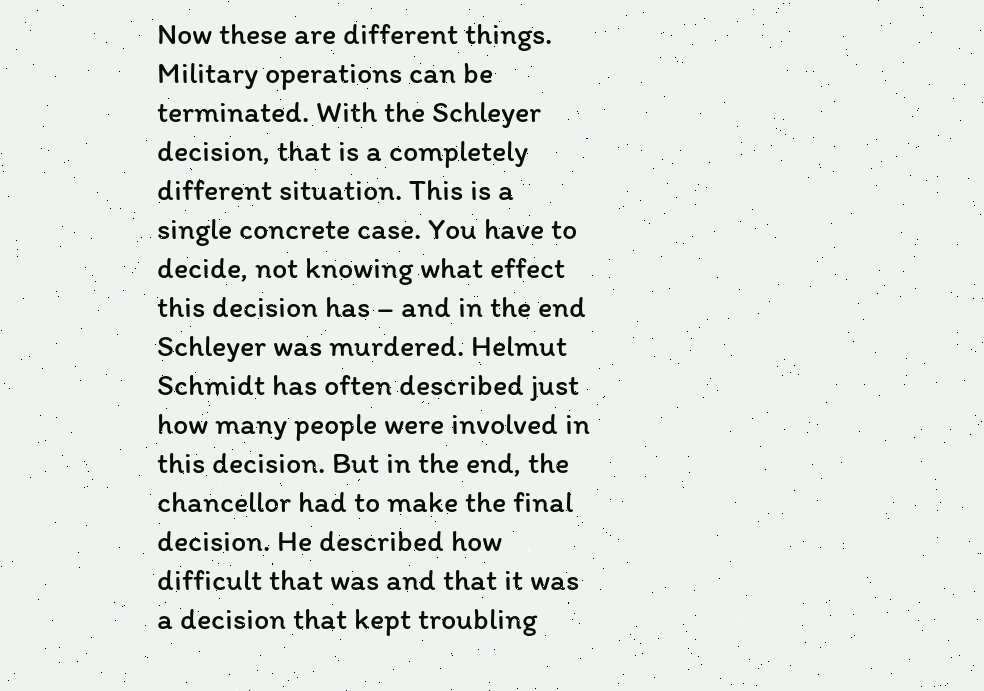Now these are different things. Military operations can be terminated. With the Schleyer decision, that is a completely different situation. This is a single concrete case. You have to decide, not knowing what effect this decision has – and in the end Schleyer was murdered. Helmut Schmidt has often described just how many people were involved in this decision. But in the end, the chancellor had to make the final decision. He described how difficult that was and that it was a decision that kept troubling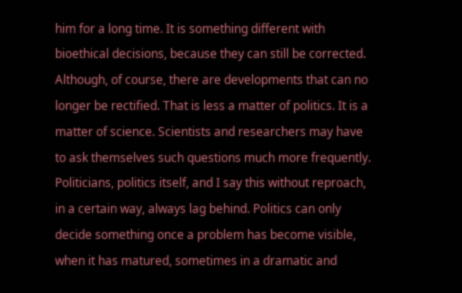him for a long time. It is something different with bioethical decisions, because they can still be corrected. Although, of course, there are developments that can no longer be rectified. That is less a matter of politics. It is a matter of science. Scientists and researchers may have to ask themselves such questions much more frequently. Politicians, politics itself, and I say this without reproach, in a certain way, always lag behind. Politics can only decide something once a problem has become visible, when it has matured, sometimes in a dramatic and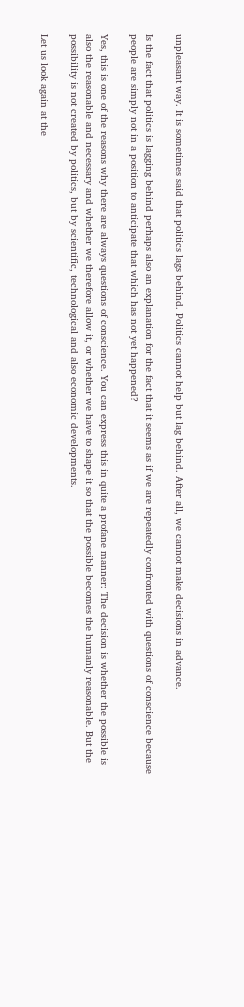unpleasant way. It is sometimes said that politics lags behind. Politics cannot help but lag behind. After all, we cannot make decisions in advance.

Is the fact that politics is lagging behind perhaps also an explanation for the fact that it seems as if we are repeatedly confronted with questions of conscience because people are simply not in a position to anticipate that which has not yet happened?

Yes, this is one of the reasons why there are always questions of conscience. You can express this in quite a profane manner: The decision is whether the possible is also the reasonable and necessary and whether we therefore allow it, or whether we have to shape it so that the possible becomes the humanly reasonable. But the possibility is not created by politics, but by scientific, technological and also economic developments.

Let us look again at the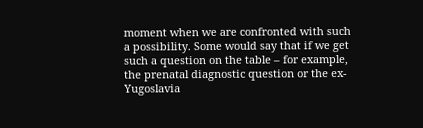moment when we are confronted with such a possibility. Some would say that if we get such a question on the table – for example, the prenatal diagnostic question or the ex-Yugoslavia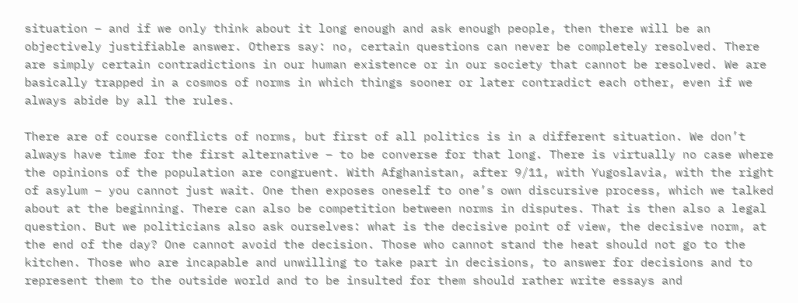situation – and if we only think about it long enough and ask enough people, then there will be an objectively justifiable answer. Others say: no, certain questions can never be completely resolved. There are simply certain contradictions in our human existence or in our society that cannot be resolved. We are basically trapped in a cosmos of norms in which things sooner or later contradict each other, even if we always abide by all the rules.

There are of course conflicts of norms, but first of all politics is in a different situation. We don’t always have time for the first alternative – to be converse for that long. There is virtually no case where the opinions of the population are congruent. With Afghanistan, after 9/11, with Yugoslavia, with the right of asylum – you cannot just wait. One then exposes oneself to one’s own discursive process, which we talked about at the beginning. There can also be competition between norms in disputes. That is then also a legal question. But we politicians also ask ourselves: what is the decisive point of view, the decisive norm, at the end of the day? One cannot avoid the decision. Those who cannot stand the heat should not go to the kitchen. Those who are incapable and unwilling to take part in decisions, to answer for decisions and to represent them to the outside world and to be insulted for them should rather write essays and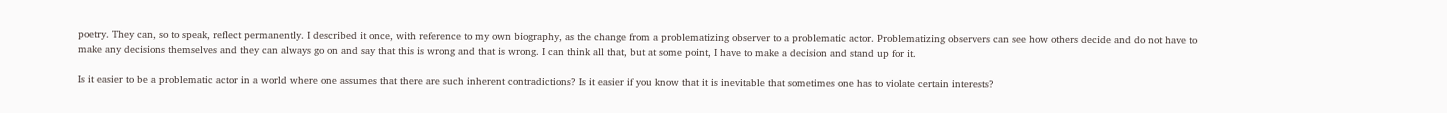poetry. They can, so to speak, reflect permanently. I described it once, with reference to my own biography, as the change from a problematizing observer to a problematic actor. Problematizing observers can see how others decide and do not have to make any decisions themselves and they can always go on and say that this is wrong and that is wrong. I can think all that, but at some point, I have to make a decision and stand up for it.

Is it easier to be a problematic actor in a world where one assumes that there are such inherent contradictions? Is it easier if you know that it is inevitable that sometimes one has to violate certain interests?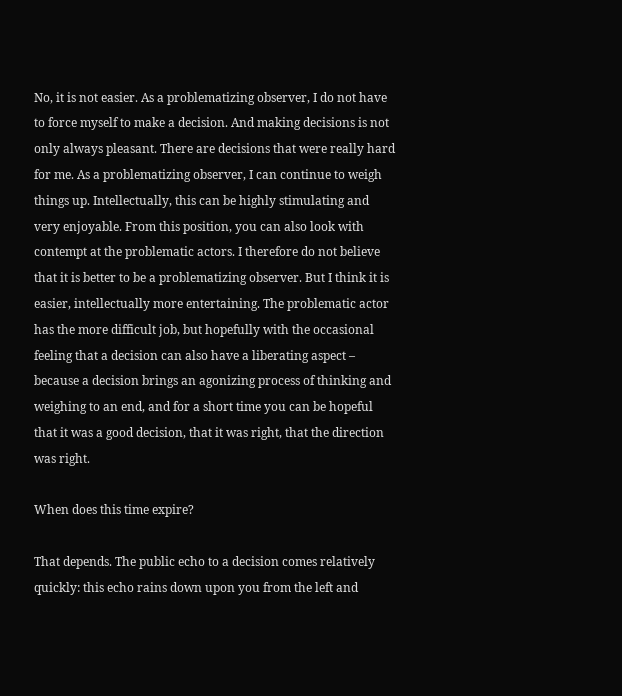No, it is not easier. As a problematizing observer, I do not have to force myself to make a decision. And making decisions is not only always pleasant. There are decisions that were really hard for me. As a problematizing observer, I can continue to weigh things up. Intellectually, this can be highly stimulating and very enjoyable. From this position, you can also look with contempt at the problematic actors. I therefore do not believe that it is better to be a problematizing observer. But I think it is easier, intellectually more entertaining. The problematic actor has the more difficult job, but hopefully with the occasional feeling that a decision can also have a liberating aspect – because a decision brings an agonizing process of thinking and weighing to an end, and for a short time you can be hopeful that it was a good decision, that it was right, that the direction was right.

When does this time expire?

That depends. The public echo to a decision comes relatively quickly: this echo rains down upon you from the left and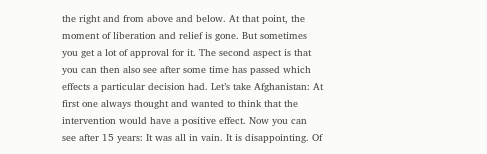the right and from above and below. At that point, the moment of liberation and relief is gone. But sometimes you get a lot of approval for it. The second aspect is that you can then also see after some time has passed which effects a particular decision had. Let’s take Afghanistan: At first one always thought and wanted to think that the intervention would have a positive effect. Now you can see after 15 years: It was all in vain. It is disappointing. Of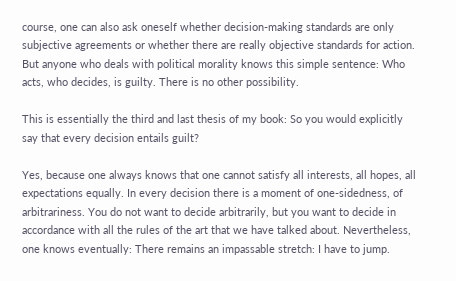course, one can also ask oneself whether decision-making standards are only subjective agreements or whether there are really objective standards for action. But anyone who deals with political morality knows this simple sentence: Who acts, who decides, is guilty. There is no other possibility.

This is essentially the third and last thesis of my book: So you would explicitly say that every decision entails guilt?

Yes, because one always knows that one cannot satisfy all interests, all hopes, all expectations equally. In every decision there is a moment of one-sidedness, of arbitrariness. You do not want to decide arbitrarily, but you want to decide in accordance with all the rules of the art that we have talked about. Nevertheless, one knows eventually: There remains an impassable stretch: I have to jump.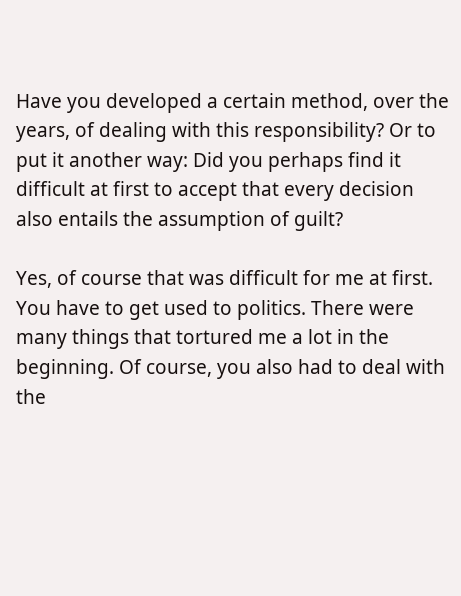Have you developed a certain method, over the years, of dealing with this responsibility? Or to put it another way: Did you perhaps find it difficult at first to accept that every decision also entails the assumption of guilt?

Yes, of course that was difficult for me at first. You have to get used to politics. There were many things that tortured me a lot in the beginning. Of course, you also had to deal with the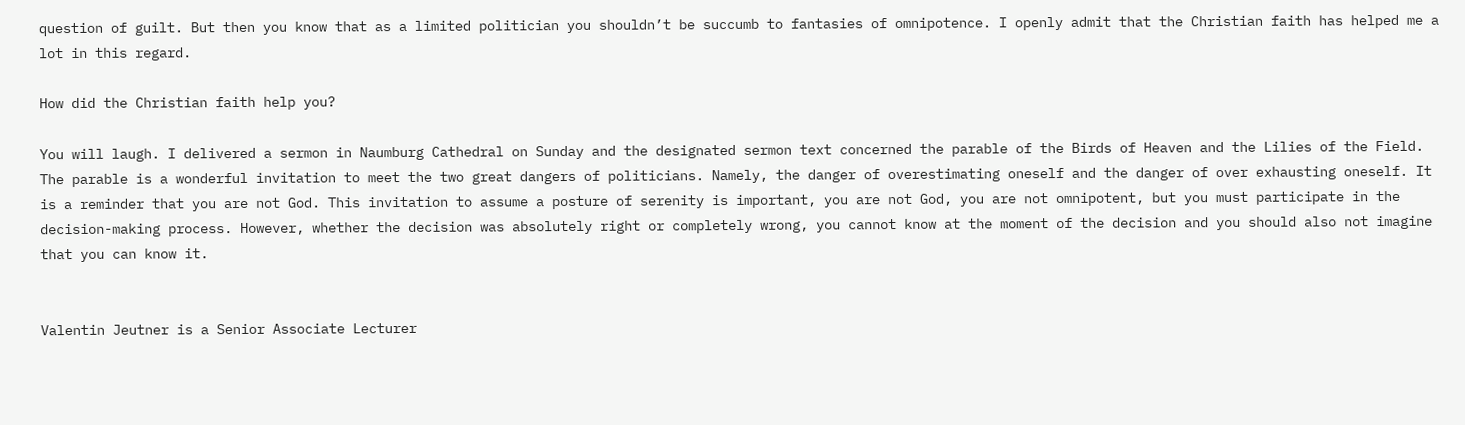question of guilt. But then you know that as a limited politician you shouldn’t be succumb to fantasies of omnipotence. I openly admit that the Christian faith has helped me a lot in this regard.

How did the Christian faith help you?

You will laugh. I delivered a sermon in Naumburg Cathedral on Sunday and the designated sermon text concerned the parable of the Birds of Heaven and the Lilies of the Field. The parable is a wonderful invitation to meet the two great dangers of politicians. Namely, the danger of overestimating oneself and the danger of over exhausting oneself. It is a reminder that you are not God. This invitation to assume a posture of serenity is important, you are not God, you are not omnipotent, but you must participate in the decision-making process. However, whether the decision was absolutely right or completely wrong, you cannot know at the moment of the decision and you should also not imagine that you can know it.


Valentin Jeutner is a Senior Associate Lecturer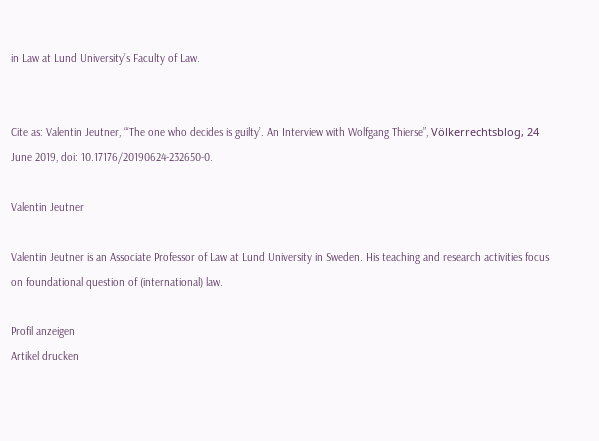in Law at Lund University’s Faculty of Law.


Cite as: Valentin Jeutner, “‘The one who decides is guilty’. An Interview with Wolfgang Thierse”, Völkerrechtsblog, 24 June 2019, doi: 10.17176/20190624-232650-0.

Valentin Jeutner

Valentin Jeutner is an Associate Professor of Law at Lund University in Sweden. His teaching and research activities focus on foundational question of (international) law.

Profil anzeigen
Artikel drucken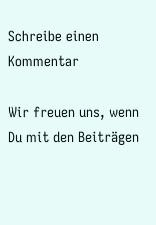Schreibe einen Kommentar

Wir freuen uns, wenn Du mit den Beiträgen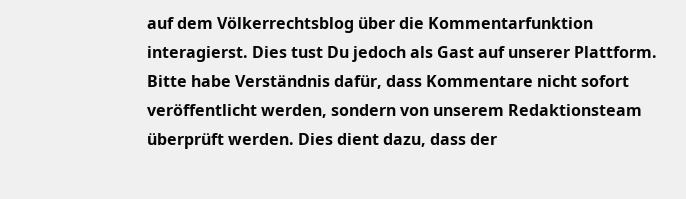auf dem Völkerrechtsblog über die Kommentarfunktion interagierst. Dies tust Du jedoch als Gast auf unserer Plattform. Bitte habe Verständnis dafür, dass Kommentare nicht sofort veröffentlicht werden, sondern von unserem Redaktionsteam überprüft werden. Dies dient dazu, dass der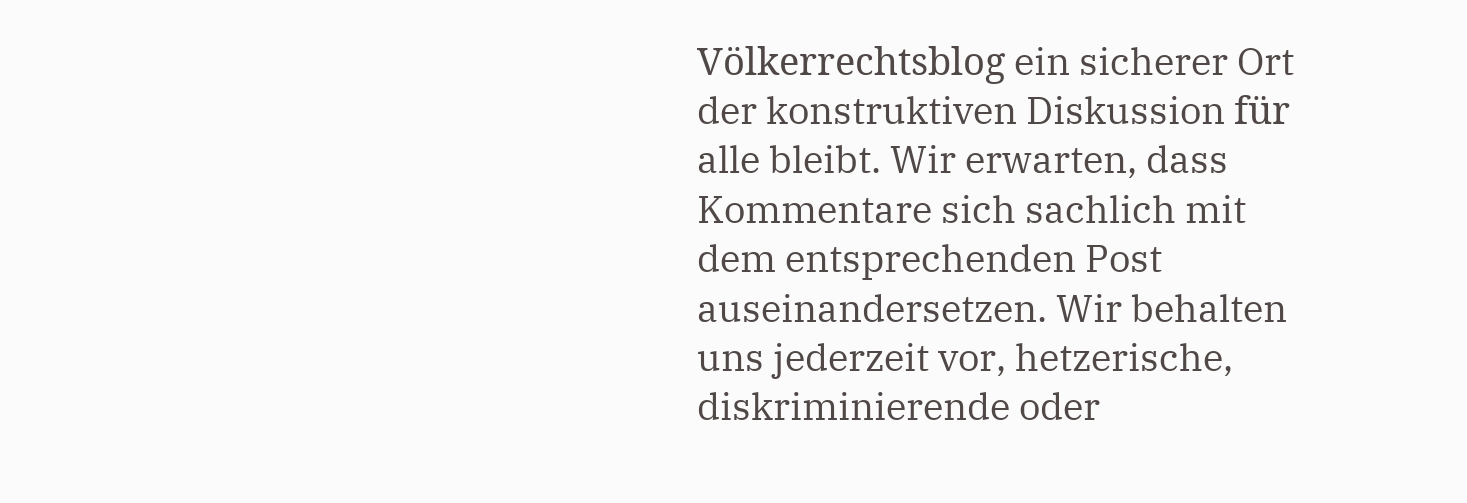Völkerrechtsblog ein sicherer Ort der konstruktiven Diskussion für alle bleibt. Wir erwarten, dass Kommentare sich sachlich mit dem entsprechenden Post auseinandersetzen. Wir behalten uns jederzeit vor, hetzerische, diskriminierende oder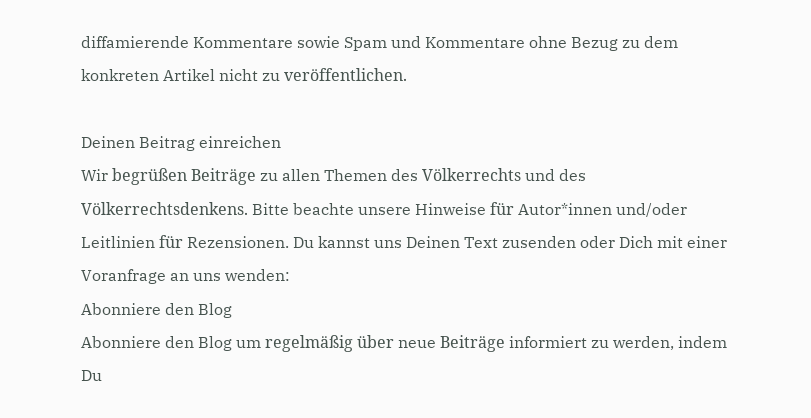diffamierende Kommentare sowie Spam und Kommentare ohne Bezug zu dem konkreten Artikel nicht zu veröffentlichen.

Deinen Beitrag einreichen
Wir begrüßen Beiträge zu allen Themen des Völkerrechts und des Völkerrechtsdenkens. Bitte beachte unsere Hinweise für Autor*innen und/oder Leitlinien für Rezensionen. Du kannst uns Deinen Text zusenden oder Dich mit einer Voranfrage an uns wenden:
Abonniere den Blog
Abonniere den Blog um regelmäßig über neue Beiträge informiert zu werden, indem Du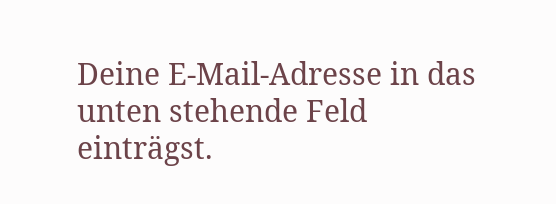Deine E-Mail-Adresse in das unten stehende Feld einträgst.